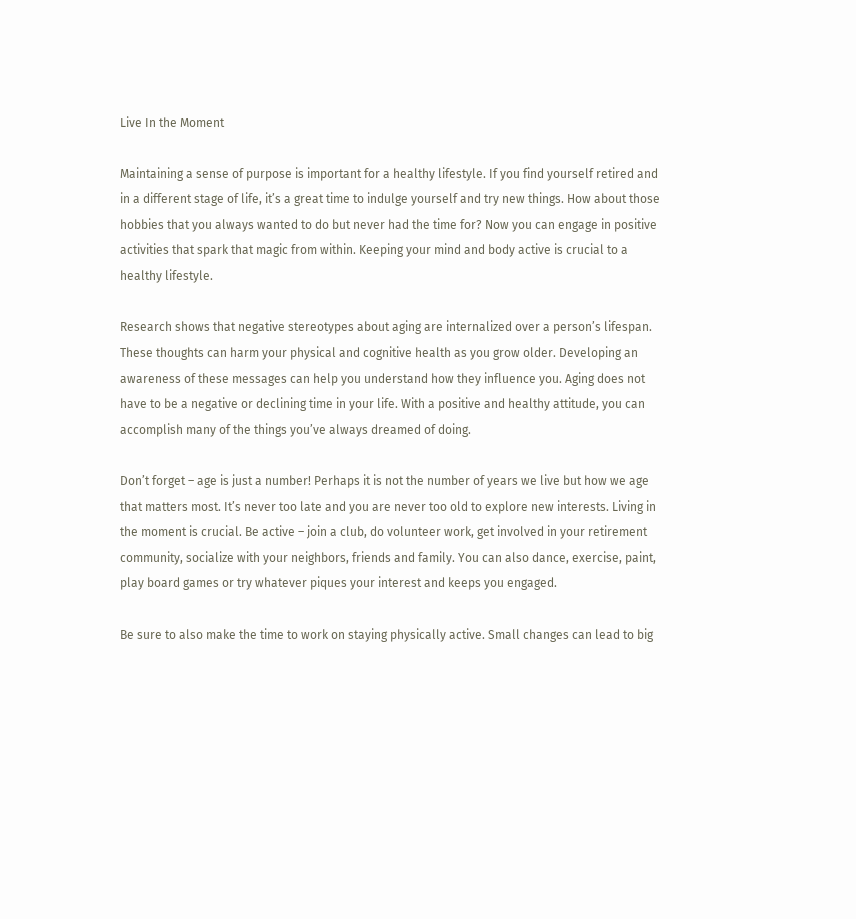Live In the Moment

Maintaining a sense of purpose is important for a healthy lifestyle. If you find yourself retired and in a different stage of life, it’s a great time to indulge yourself and try new things. How about those hobbies that you always wanted to do but never had the time for? Now you can engage in positive activities that spark that magic from within. Keeping your mind and body active is crucial to a healthy lifestyle.

Research shows that negative stereotypes about aging are internalized over a person’s lifespan. These thoughts can harm your physical and cognitive health as you grow older. Developing an awareness of these messages can help you understand how they influence you. Aging does not have to be a negative or declining time in your life. With a positive and healthy attitude, you can accomplish many of the things you’ve always dreamed of doing.

Don’t forget – age is just a number! Perhaps it is not the number of years we live but how we age that matters most. It’s never too late and you are never too old to explore new interests. Living in the moment is crucial. Be active – join a club, do volunteer work, get involved in your retirement community, socialize with your neighbors, friends and family. You can also dance, exercise, paint, play board games or try whatever piques your interest and keeps you engaged.

Be sure to also make the time to work on staying physically active. Small changes can lead to big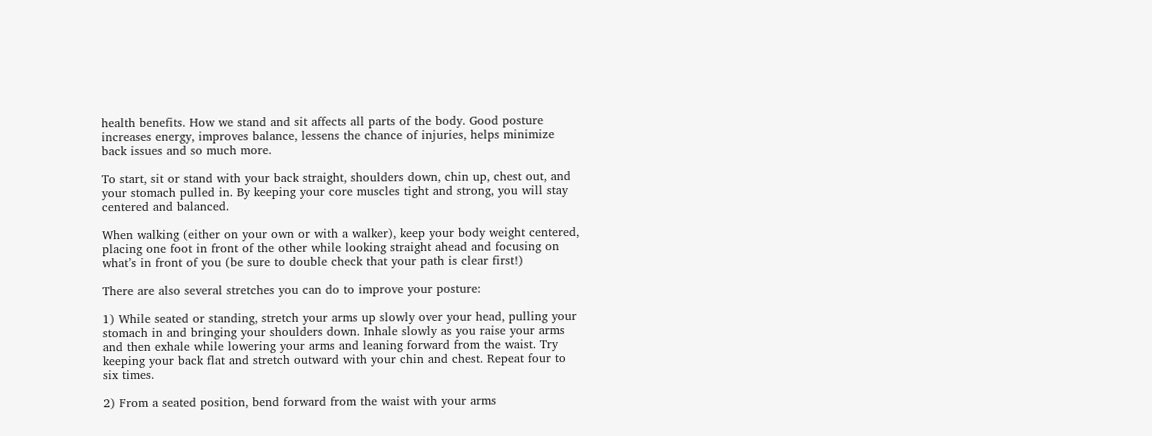health benefits. How we stand and sit affects all parts of the body. Good posture increases energy, improves balance, lessens the chance of injuries, helps minimize back issues and so much more.

To start, sit or stand with your back straight, shoulders down, chin up, chest out, and your stomach pulled in. By keeping your core muscles tight and strong, you will stay centered and balanced.

When walking (either on your own or with a walker), keep your body weight centered, placing one foot in front of the other while looking straight ahead and focusing on what’s in front of you (be sure to double check that your path is clear first!)

There are also several stretches you can do to improve your posture:

1) While seated or standing, stretch your arms up slowly over your head, pulling your stomach in and bringing your shoulders down. Inhale slowly as you raise your arms and then exhale while lowering your arms and leaning forward from the waist. Try keeping your back flat and stretch outward with your chin and chest. Repeat four to six times.

2) From a seated position, bend forward from the waist with your arms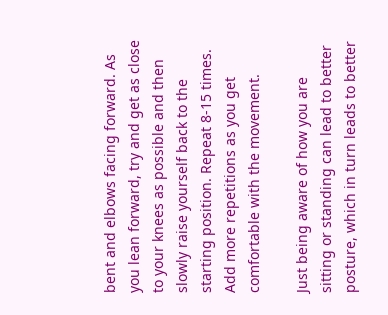bent and elbows facing forward. As you lean forward, try and get as close to your knees as possible and then slowly raise yourself back to the starting position. Repeat 8-15 times. Add more repetitions as you get comfortable with the movement.

Just being aware of how you are sitting or standing can lead to better posture, which in turn leads to better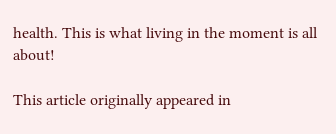health. This is what living in the moment is all about!

This article originally appeared in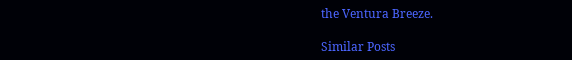the Ventura Breeze.

Similar Posts